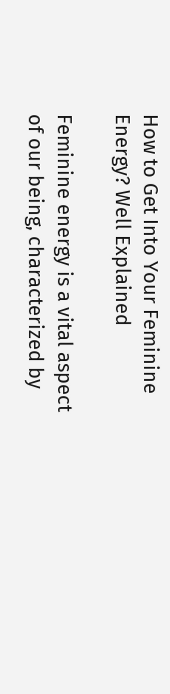How to Get Into Your Feminine Energy? Well Explained

Feminine energy is a vital aspect of our being, characterized by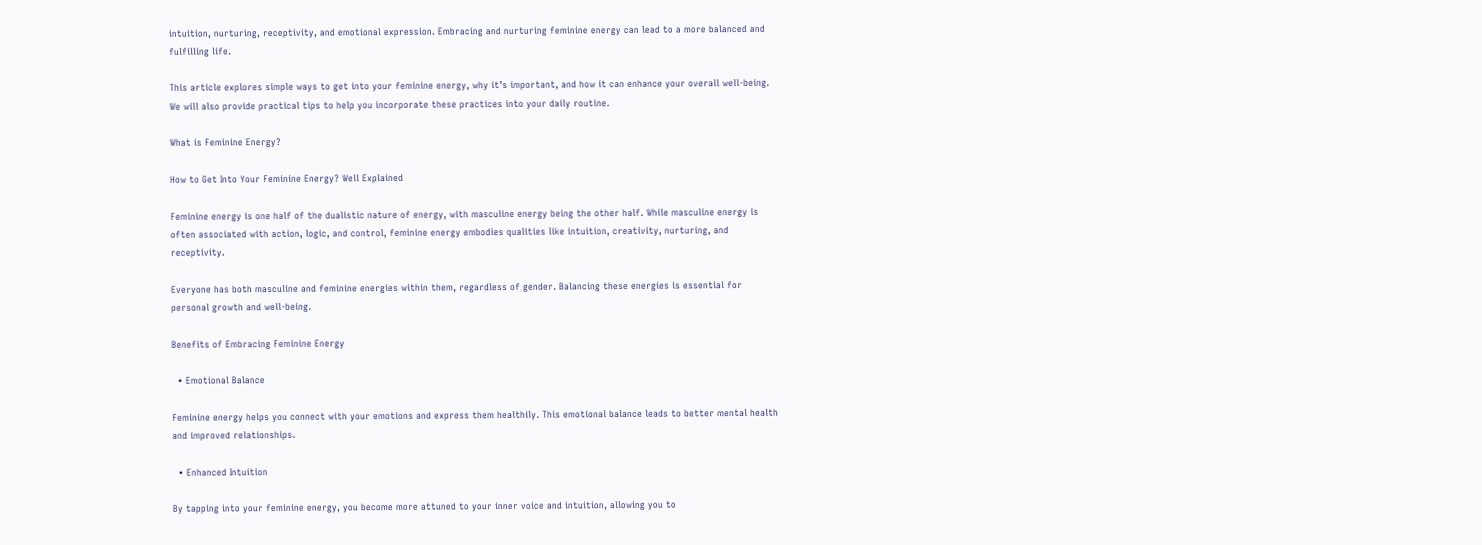intuition, nurturing, receptivity, and emotional expression. Embracing and nurturing feminine energy can lead to a more balanced and fulfilling life.

This article explores simple ways to get into your feminine energy, why it’s important, and how it can enhance your overall well-being. We will also provide practical tips to help you incorporate these practices into your daily routine.

What is Feminine Energy?

How to Get Into Your Feminine Energy? Well Explained

Feminine energy is one half of the dualistic nature of energy, with masculine energy being the other half. While masculine energy is often associated with action, logic, and control, feminine energy embodies qualities like intuition, creativity, nurturing, and receptivity.

Everyone has both masculine and feminine energies within them, regardless of gender. Balancing these energies is essential for personal growth and well-being.

Benefits of Embracing Feminine Energy

  • Emotional Balance

Feminine energy helps you connect with your emotions and express them healthily. This emotional balance leads to better mental health and improved relationships.

  • Enhanced Intuition

By tapping into your feminine energy, you become more attuned to your inner voice and intuition, allowing you to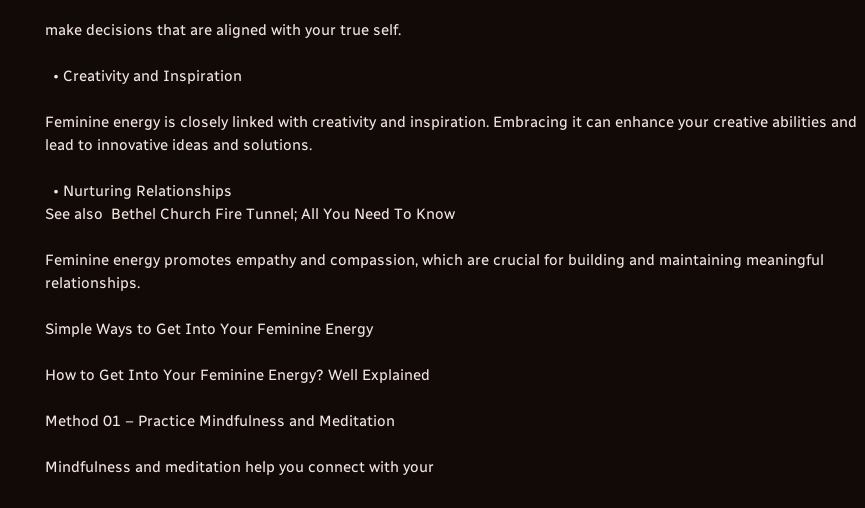make decisions that are aligned with your true self.

  • Creativity and Inspiration

Feminine energy is closely linked with creativity and inspiration. Embracing it can enhance your creative abilities and lead to innovative ideas and solutions.

  • Nurturing Relationships
See also  Bethel Church Fire Tunnel; All You Need To Know

Feminine energy promotes empathy and compassion, which are crucial for building and maintaining meaningful relationships.

Simple Ways to Get Into Your Feminine Energy

How to Get Into Your Feminine Energy? Well Explained

Method 01 – Practice Mindfulness and Meditation

Mindfulness and meditation help you connect with your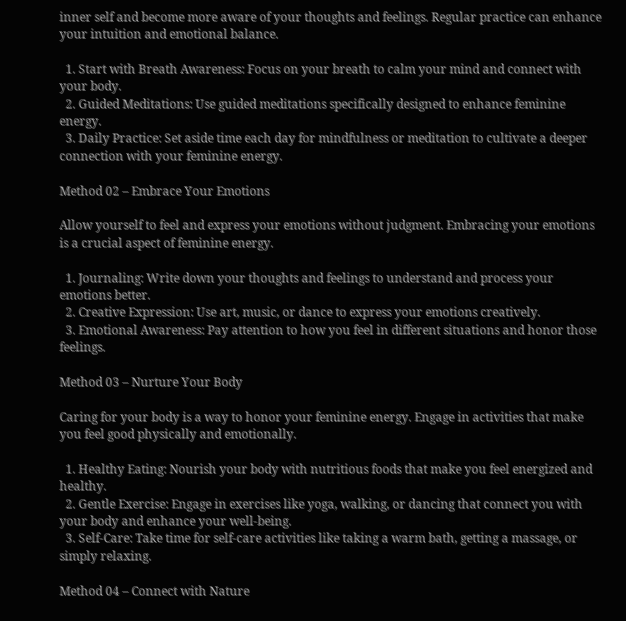inner self and become more aware of your thoughts and feelings. Regular practice can enhance your intuition and emotional balance.

  1. Start with Breath Awareness: Focus on your breath to calm your mind and connect with your body.
  2. Guided Meditations: Use guided meditations specifically designed to enhance feminine energy.
  3. Daily Practice: Set aside time each day for mindfulness or meditation to cultivate a deeper connection with your feminine energy.

Method 02 – Embrace Your Emotions

Allow yourself to feel and express your emotions without judgment. Embracing your emotions is a crucial aspect of feminine energy.

  1. Journaling: Write down your thoughts and feelings to understand and process your emotions better.
  2. Creative Expression: Use art, music, or dance to express your emotions creatively.
  3. Emotional Awareness: Pay attention to how you feel in different situations and honor those feelings.

Method 03 – Nurture Your Body

Caring for your body is a way to honor your feminine energy. Engage in activities that make you feel good physically and emotionally.

  1. Healthy Eating: Nourish your body with nutritious foods that make you feel energized and healthy.
  2. Gentle Exercise: Engage in exercises like yoga, walking, or dancing that connect you with your body and enhance your well-being.
  3. Self-Care: Take time for self-care activities like taking a warm bath, getting a massage, or simply relaxing.

Method 04 – Connect with Nature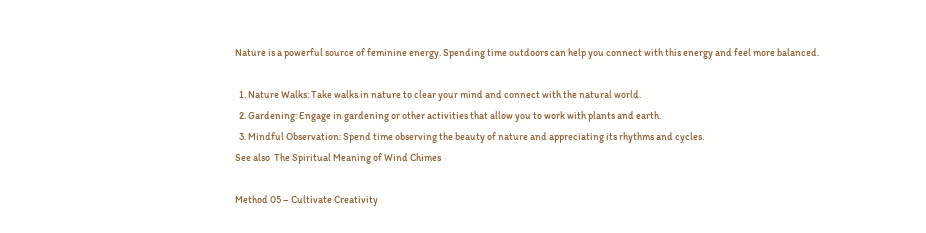Nature is a powerful source of feminine energy. Spending time outdoors can help you connect with this energy and feel more balanced.

  1. Nature Walks: Take walks in nature to clear your mind and connect with the natural world.
  2. Gardening: Engage in gardening or other activities that allow you to work with plants and earth.
  3. Mindful Observation: Spend time observing the beauty of nature and appreciating its rhythms and cycles.
See also  The Spiritual Meaning of Wind Chimes

Method 05 – Cultivate Creativity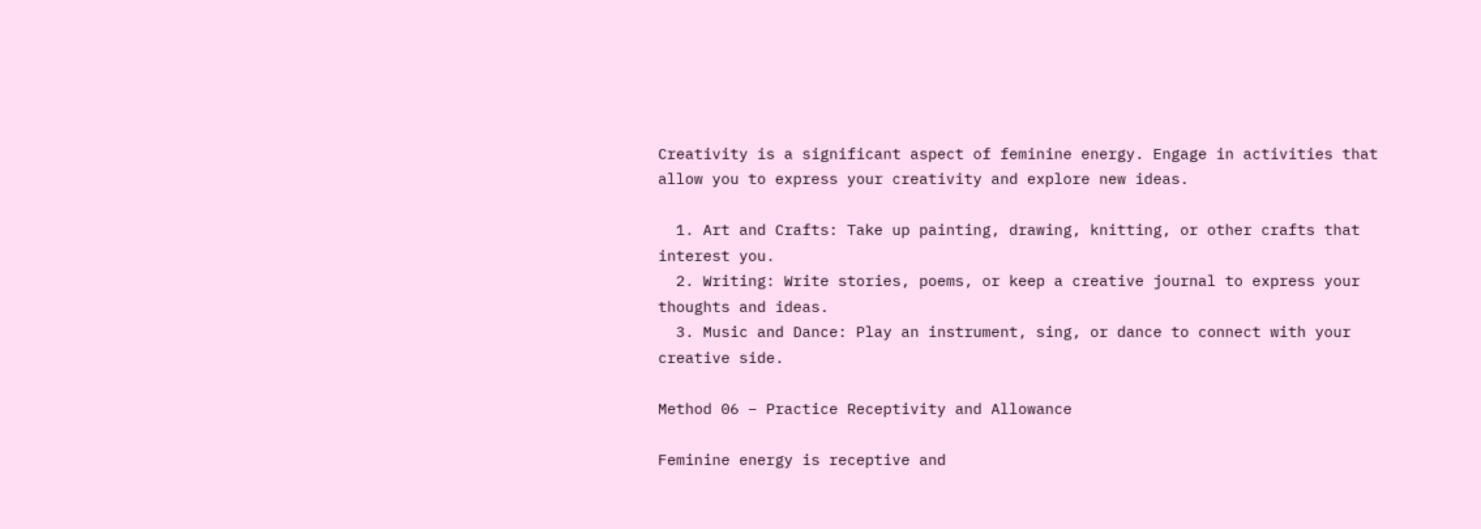Creativity is a significant aspect of feminine energy. Engage in activities that allow you to express your creativity and explore new ideas.

  1. Art and Crafts: Take up painting, drawing, knitting, or other crafts that interest you.
  2. Writing: Write stories, poems, or keep a creative journal to express your thoughts and ideas.
  3. Music and Dance: Play an instrument, sing, or dance to connect with your creative side.

Method 06 – Practice Receptivity and Allowance

Feminine energy is receptive and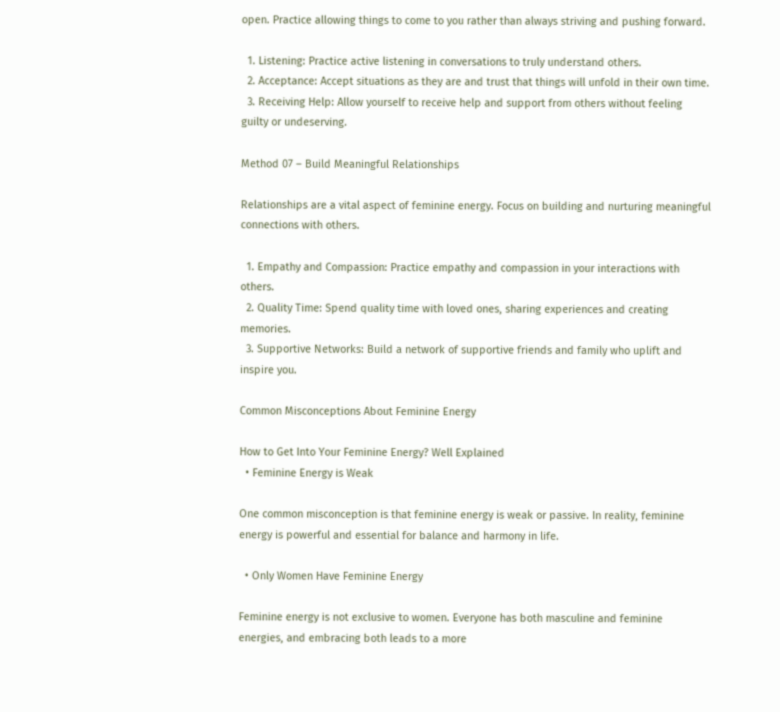open. Practice allowing things to come to you rather than always striving and pushing forward.

  1. Listening: Practice active listening in conversations to truly understand others.
  2. Acceptance: Accept situations as they are and trust that things will unfold in their own time.
  3. Receiving Help: Allow yourself to receive help and support from others without feeling guilty or undeserving.

Method 07 – Build Meaningful Relationships

Relationships are a vital aspect of feminine energy. Focus on building and nurturing meaningful connections with others.

  1. Empathy and Compassion: Practice empathy and compassion in your interactions with others.
  2. Quality Time: Spend quality time with loved ones, sharing experiences and creating memories.
  3. Supportive Networks: Build a network of supportive friends and family who uplift and inspire you.

Common Misconceptions About Feminine Energy

How to Get Into Your Feminine Energy? Well Explained
  • Feminine Energy is Weak

One common misconception is that feminine energy is weak or passive. In reality, feminine energy is powerful and essential for balance and harmony in life.

  • Only Women Have Feminine Energy

Feminine energy is not exclusive to women. Everyone has both masculine and feminine energies, and embracing both leads to a more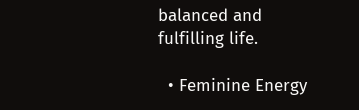balanced and fulfilling life.

  • Feminine Energy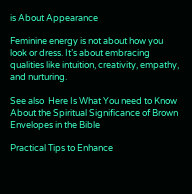is About Appearance

Feminine energy is not about how you look or dress. It’s about embracing qualities like intuition, creativity, empathy, and nurturing.

See also  Here Is What You need to Know About the Spiritual Significance of Brown Envelopes in the Bible

Practical Tips to Enhance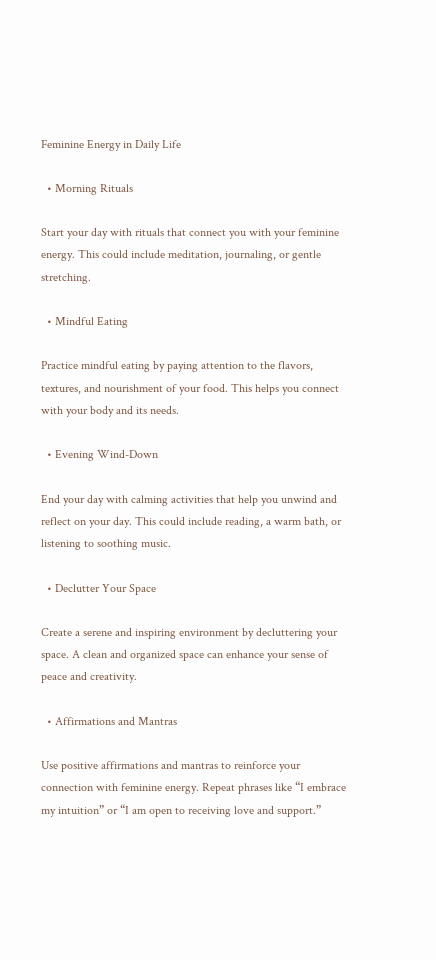Feminine Energy in Daily Life

  • Morning Rituals

Start your day with rituals that connect you with your feminine energy. This could include meditation, journaling, or gentle stretching.

  • Mindful Eating

Practice mindful eating by paying attention to the flavors, textures, and nourishment of your food. This helps you connect with your body and its needs.

  • Evening Wind-Down

End your day with calming activities that help you unwind and reflect on your day. This could include reading, a warm bath, or listening to soothing music.

  • Declutter Your Space

Create a serene and inspiring environment by decluttering your space. A clean and organized space can enhance your sense of peace and creativity.

  • Affirmations and Mantras

Use positive affirmations and mantras to reinforce your connection with feminine energy. Repeat phrases like “I embrace my intuition” or “I am open to receiving love and support.”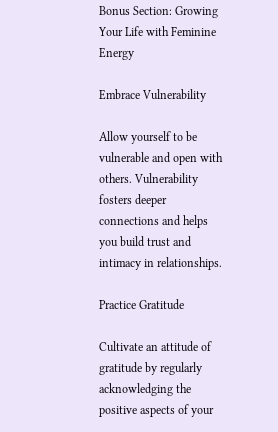Bonus Section: Growing Your Life with Feminine Energy

Embrace Vulnerability

Allow yourself to be vulnerable and open with others. Vulnerability fosters deeper connections and helps you build trust and intimacy in relationships.

Practice Gratitude

Cultivate an attitude of gratitude by regularly acknowledging the positive aspects of your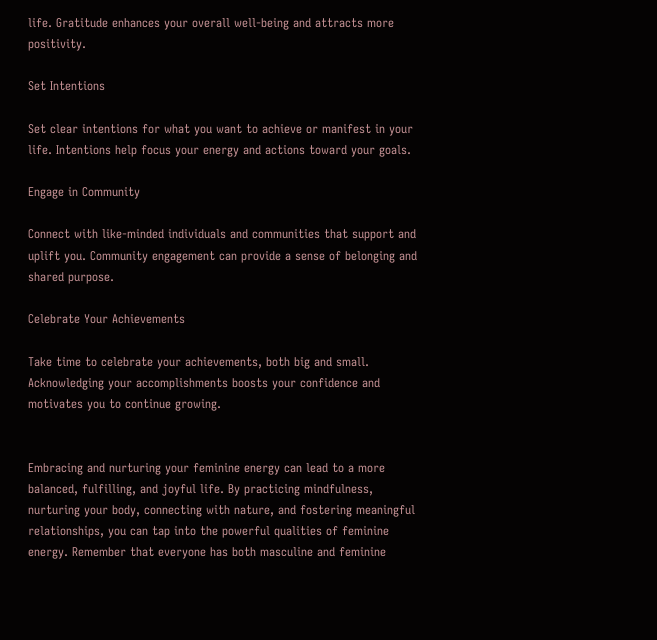life. Gratitude enhances your overall well-being and attracts more positivity.

Set Intentions

Set clear intentions for what you want to achieve or manifest in your life. Intentions help focus your energy and actions toward your goals.

Engage in Community

Connect with like-minded individuals and communities that support and uplift you. Community engagement can provide a sense of belonging and shared purpose.

Celebrate Your Achievements

Take time to celebrate your achievements, both big and small. Acknowledging your accomplishments boosts your confidence and motivates you to continue growing.


Embracing and nurturing your feminine energy can lead to a more balanced, fulfilling, and joyful life. By practicing mindfulness, nurturing your body, connecting with nature, and fostering meaningful relationships, you can tap into the powerful qualities of feminine energy. Remember that everyone has both masculine and feminine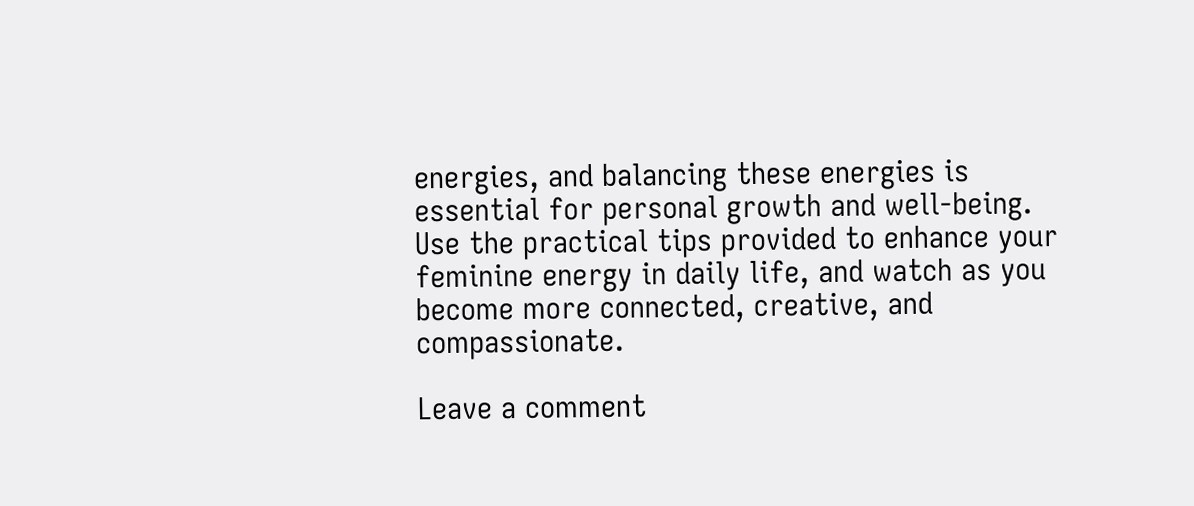energies, and balancing these energies is essential for personal growth and well-being. Use the practical tips provided to enhance your feminine energy in daily life, and watch as you become more connected, creative, and compassionate.

Leave a comment